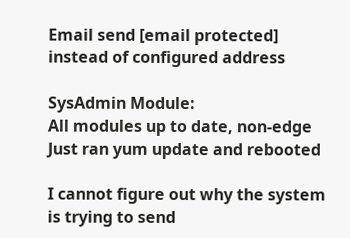Email send [email protected] instead of configured address

SysAdmin Module:
All modules up to date, non-edge
Just ran yum update and rebooted

I cannot figure out why the system is trying to send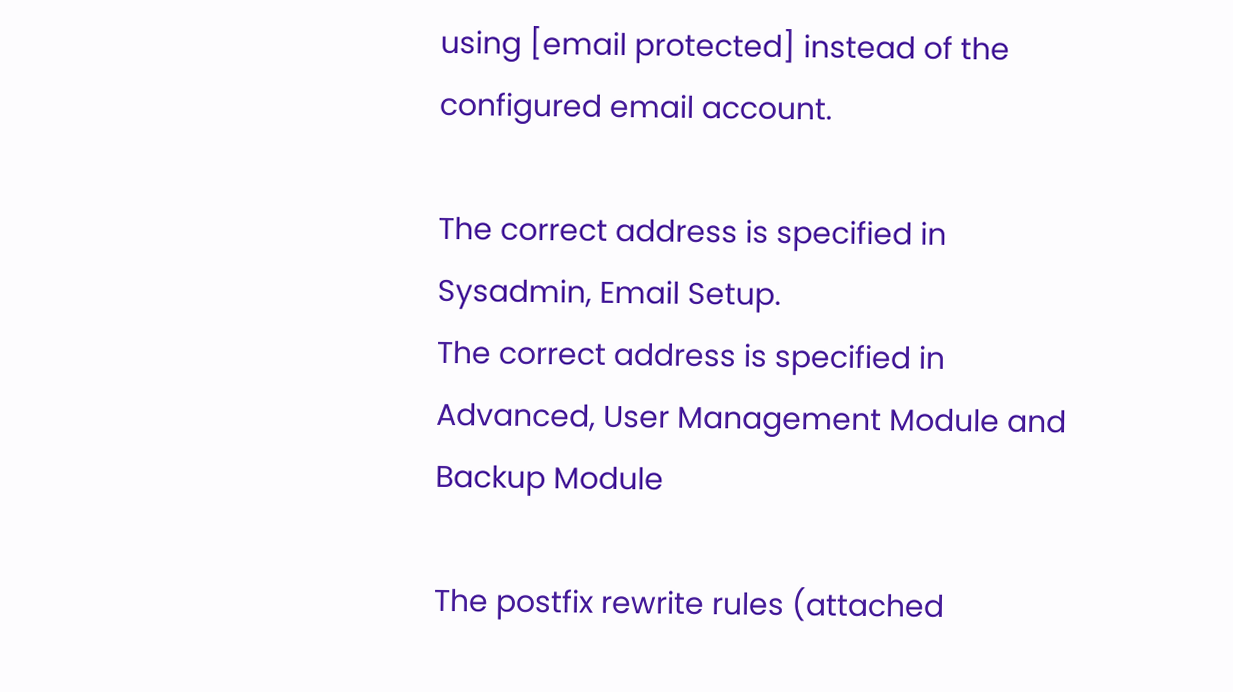using [email protected] instead of the configured email account.

The correct address is specified in Sysadmin, Email Setup.
The correct address is specified in Advanced, User Management Module and Backup Module

The postfix rewrite rules (attached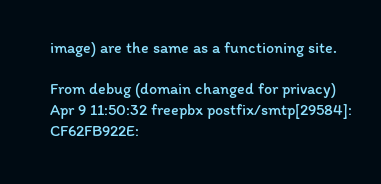image) are the same as a functioning site.

From debug (domain changed for privacy)
Apr 9 11:50:32 freepbx postfix/smtp[29584]: CF62FB922E: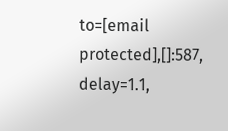to=[email protected],[]:587, delay=1.1,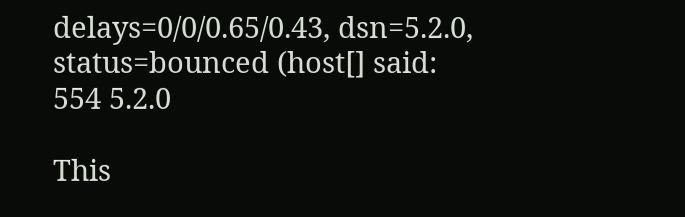delays=0/0/0.65/0.43, dsn=5.2.0, status=bounced (host[] said: 554 5.2.0

This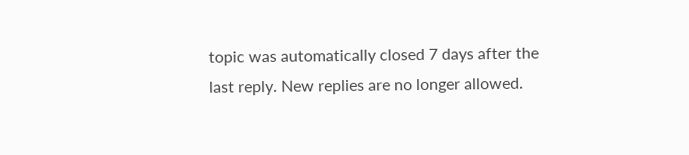topic was automatically closed 7 days after the last reply. New replies are no longer allowed.